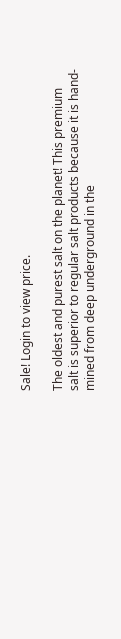Sale! Login to view price.

The oldest and purest salt on the planet! This premium salt is superior to regular salt products because it is hand-mined from deep underground in the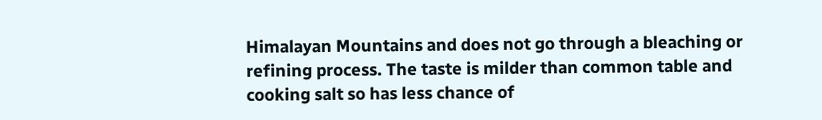Himalayan Mountains and does not go through a bleaching or refining process. The taste is milder than common table and cooking salt so has less chance of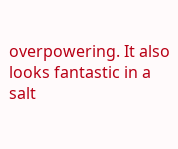overpowering. It also looks fantastic in a salt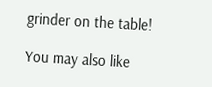grinder on the table!

You may also like